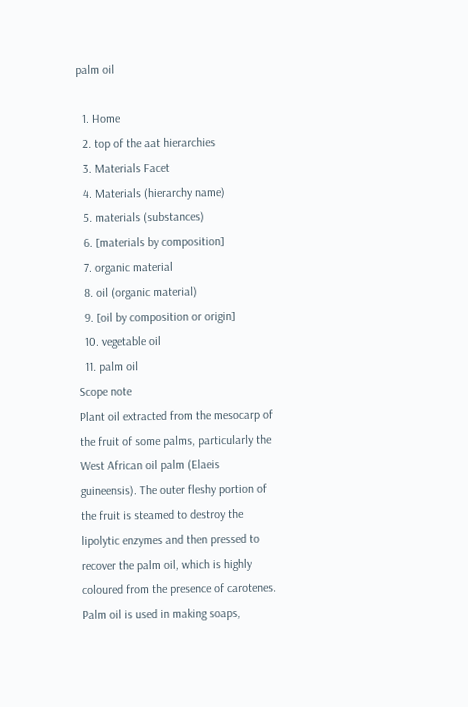palm oil

  1. Home
  2. top of the aat hierarchies
  3. Materials Facet
  4. Materials (hierarchy name)
  5. materials (substances)
  6. [materials by composition]
  7. organic material
  8. oil (organic material)
  9. [oil by composition or origin]
  10. vegetable oil
  11. palm oil
Scope note
Plant oil extracted from the mesocarp of the fruit of some palms, particularly the West African oil palm (Elaeis guineensis). The outer fleshy portion of the fruit is steamed to destroy the lipolytic enzymes and then pressed to recover the palm oil, which is highly coloured from the presence of carotenes. Palm oil is used in making soaps,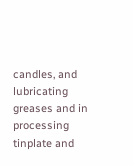candles, and lubricating greases and in processing tinplate and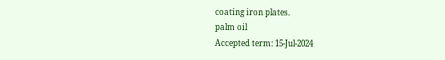coating iron plates.
palm oil
Accepted term: 15-Jul-2024